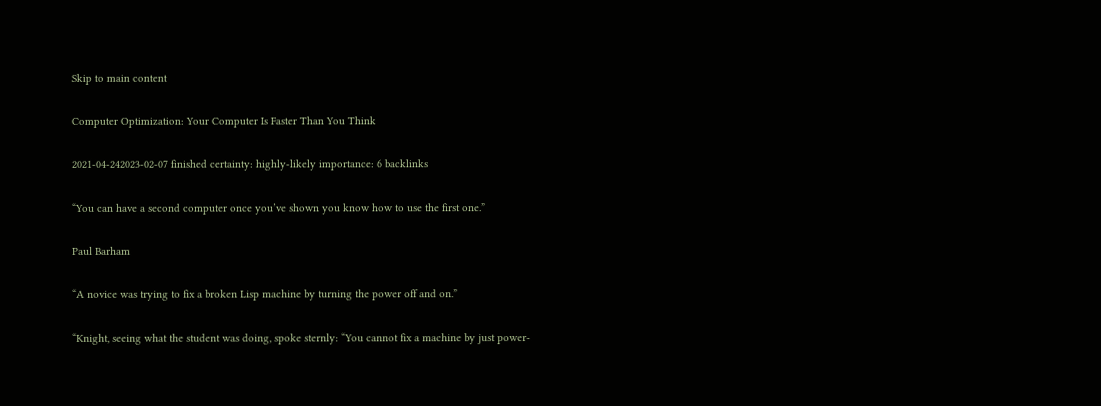Skip to main content

Computer Optimization: Your Computer Is Faster Than You Think

2021-04-242023-02-07 finished certainty: highly-likely importance: 6 backlinks

“You can have a second computer once you’ve shown you know how to use the first one.”

Paul Barham

“A novice was trying to fix a broken Lisp machine by turning the power off and on.”

“Knight, seeing what the student was doing, spoke sternly: “You cannot fix a machine by just power-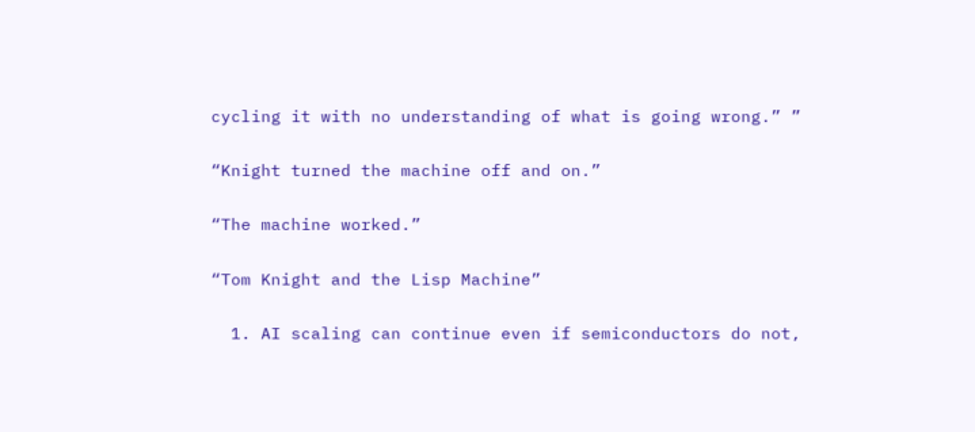cycling it with no understanding of what is going wrong.” ”

“Knight turned the machine off and on.”

“The machine worked.”

“Tom Knight and the Lisp Machine”

  1. AI scaling can continue even if semiconductors do not,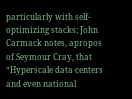particularly with self-optimizing stacks; John Carmack notes, apropos of Seymour Cray, that “Hyperscale data centers and even national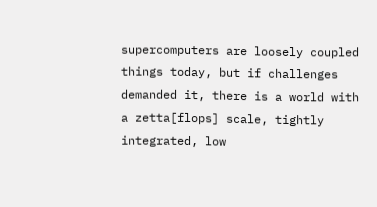supercomputers are loosely coupled things today, but if challenges demanded it, there is a world with a zetta[flops] scale, tightly integrated, low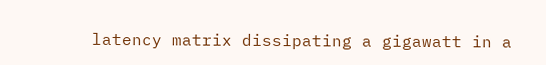latency matrix dissipating a gigawatt in a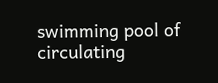swimming pool of circulating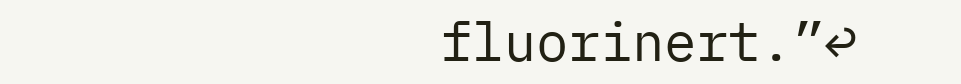fluorinert.”↩